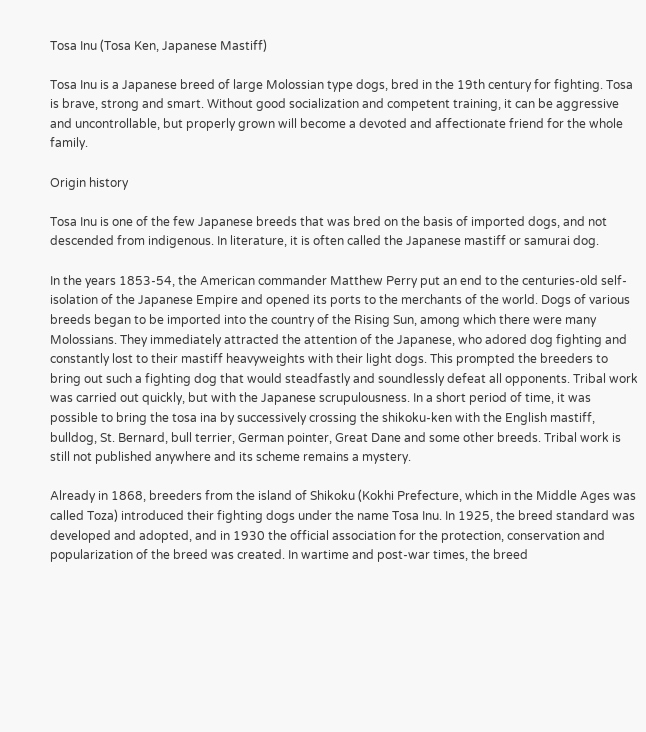Tosa Inu (Tosa Ken, Japanese Mastiff)

Tosa Inu is a Japanese breed of large Molossian type dogs, bred in the 19th century for fighting. Tosa is brave, strong and smart. Without good socialization and competent training, it can be aggressive and uncontrollable, but properly grown will become a devoted and affectionate friend for the whole family.

Origin history

Tosa Inu is one of the few Japanese breeds that was bred on the basis of imported dogs, and not descended from indigenous. In literature, it is often called the Japanese mastiff or samurai dog.

In the years 1853-54, the American commander Matthew Perry put an end to the centuries-old self-isolation of the Japanese Empire and opened its ports to the merchants of the world. Dogs of various breeds began to be imported into the country of the Rising Sun, among which there were many Molossians. They immediately attracted the attention of the Japanese, who adored dog fighting and constantly lost to their mastiff heavyweights with their light dogs. This prompted the breeders to bring out such a fighting dog that would steadfastly and soundlessly defeat all opponents. Tribal work was carried out quickly, but with the Japanese scrupulousness. In a short period of time, it was possible to bring the tosa ina by successively crossing the shikoku-ken with the English mastiff, bulldog, St. Bernard, bull terrier, German pointer, Great Dane and some other breeds. Tribal work is still not published anywhere and its scheme remains a mystery.

Already in 1868, breeders from the island of Shikoku (Kokhi Prefecture, which in the Middle Ages was called Toza) introduced their fighting dogs under the name Tosa Inu. In 1925, the breed standard was developed and adopted, and in 1930 the official association for the protection, conservation and popularization of the breed was created. In wartime and post-war times, the breed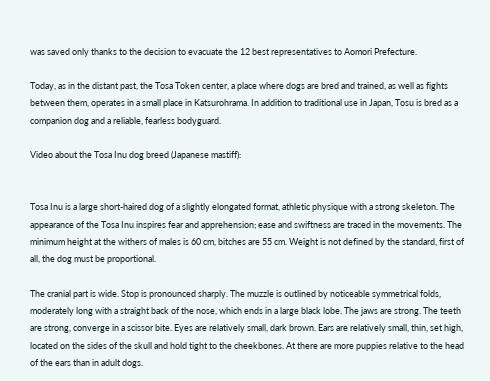was saved only thanks to the decision to evacuate the 12 best representatives to Aomori Prefecture.

Today, as in the distant past, the Tosa Token center, a place where dogs are bred and trained, as well as fights between them, operates in a small place in Katsurohrama. In addition to traditional use in Japan, Tosu is bred as a companion dog and a reliable, fearless bodyguard.

Video about the Tosa Inu dog breed (Japanese mastiff):


Tosa Inu is a large short-haired dog of a slightly elongated format, athletic physique with a strong skeleton. The appearance of the Tosa Inu inspires fear and apprehension; ease and swiftness are traced in the movements. The minimum height at the withers of males is 60 cm, bitches are 55 cm. Weight is not defined by the standard, first of all, the dog must be proportional.

The cranial part is wide. Stop is pronounced sharply. The muzzle is outlined by noticeable symmetrical folds, moderately long with a straight back of the nose, which ends in a large black lobe. The jaws are strong. The teeth are strong, converge in a scissor bite. Eyes are relatively small, dark brown. Ears are relatively small, thin, set high, located on the sides of the skull and hold tight to the cheekbones. At there are more puppies relative to the head of the ears than in adult dogs.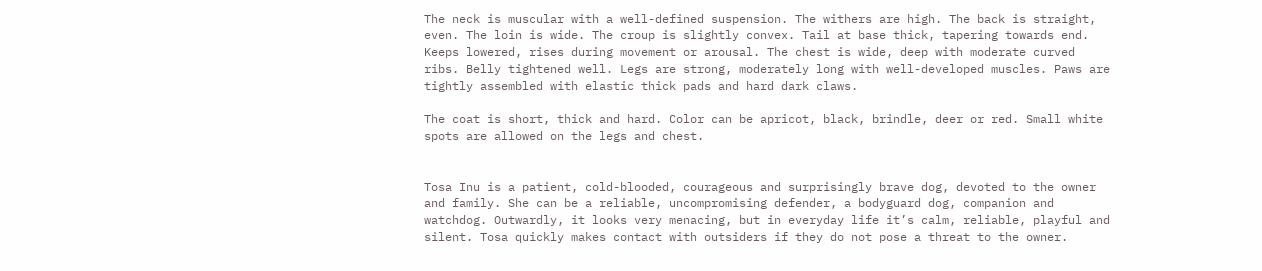The neck is muscular with a well-defined suspension. The withers are high. The back is straight, even. The loin is wide. The croup is slightly convex. Tail at base thick, tapering towards end. Keeps lowered, rises during movement or arousal. The chest is wide, deep with moderate curved ribs. Belly tightened well. Legs are strong, moderately long with well-developed muscles. Paws are tightly assembled with elastic thick pads and hard dark claws.

The coat is short, thick and hard. Color can be apricot, black, brindle, deer or red. Small white spots are allowed on the legs and chest.


Tosa Inu is a patient, cold-blooded, courageous and surprisingly brave dog, devoted to the owner and family. She can be a reliable, uncompromising defender, a bodyguard dog, companion and watchdog. Outwardly, it looks very menacing, but in everyday life it’s calm, reliable, playful and silent. Tosa quickly makes contact with outsiders if they do not pose a threat to the owner.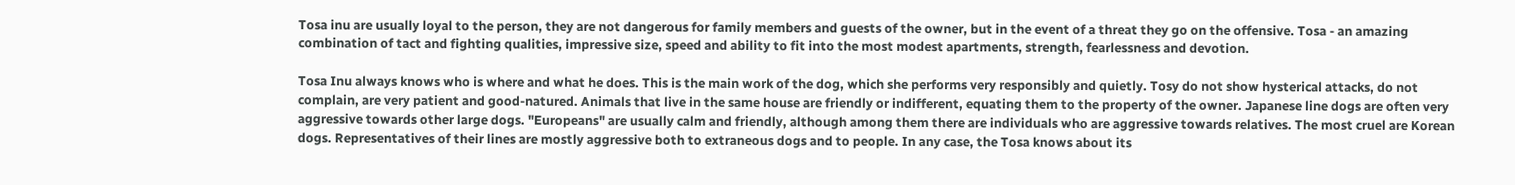Tosa inu are usually loyal to the person, they are not dangerous for family members and guests of the owner, but in the event of a threat they go on the offensive. Tosa - an amazing combination of tact and fighting qualities, impressive size, speed and ability to fit into the most modest apartments, strength, fearlessness and devotion.

Tosa Inu always knows who is where and what he does. This is the main work of the dog, which she performs very responsibly and quietly. Tosy do not show hysterical attacks, do not complain, are very patient and good-natured. Animals that live in the same house are friendly or indifferent, equating them to the property of the owner. Japanese line dogs are often very aggressive towards other large dogs. "Europeans" are usually calm and friendly, although among them there are individuals who are aggressive towards relatives. The most cruel are Korean dogs. Representatives of their lines are mostly aggressive both to extraneous dogs and to people. In any case, the Tosa knows about its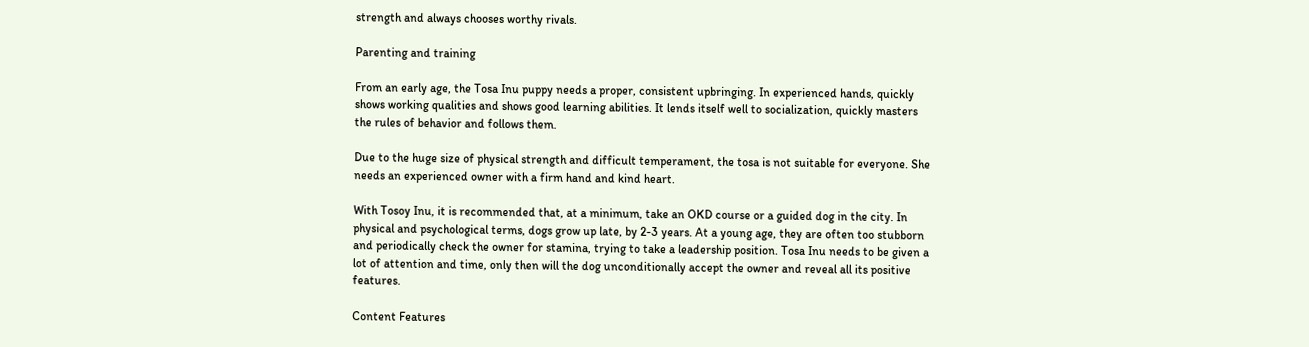strength and always chooses worthy rivals.

Parenting and training

From an early age, the Tosa Inu puppy needs a proper, consistent upbringing. In experienced hands, quickly shows working qualities and shows good learning abilities. It lends itself well to socialization, quickly masters the rules of behavior and follows them.

Due to the huge size of physical strength and difficult temperament, the tosa is not suitable for everyone. She needs an experienced owner with a firm hand and kind heart.

With Tosoy Inu, it is recommended that, at a minimum, take an OKD course or a guided dog in the city. In physical and psychological terms, dogs grow up late, by 2-3 years. At a young age, they are often too stubborn and periodically check the owner for stamina, trying to take a leadership position. Tosa Inu needs to be given a lot of attention and time, only then will the dog unconditionally accept the owner and reveal all its positive features.

Content Features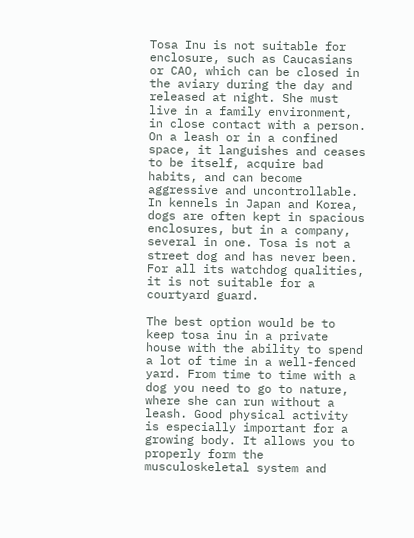Tosa Inu is not suitable for enclosure, such as Caucasians or CAO, which can be closed in the aviary during the day and released at night. She must live in a family environment, in close contact with a person. On a leash or in a confined space, it languishes and ceases to be itself, acquire bad habits, and can become aggressive and uncontrollable. In kennels in Japan and Korea, dogs are often kept in spacious enclosures, but in a company, several in one. Tosa is not a street dog and has never been. For all its watchdog qualities, it is not suitable for a courtyard guard.

The best option would be to keep tosa inu in a private house with the ability to spend a lot of time in a well-fenced yard. From time to time with a dog you need to go to nature, where she can run without a leash. Good physical activity is especially important for a growing body. It allows you to properly form the musculoskeletal system and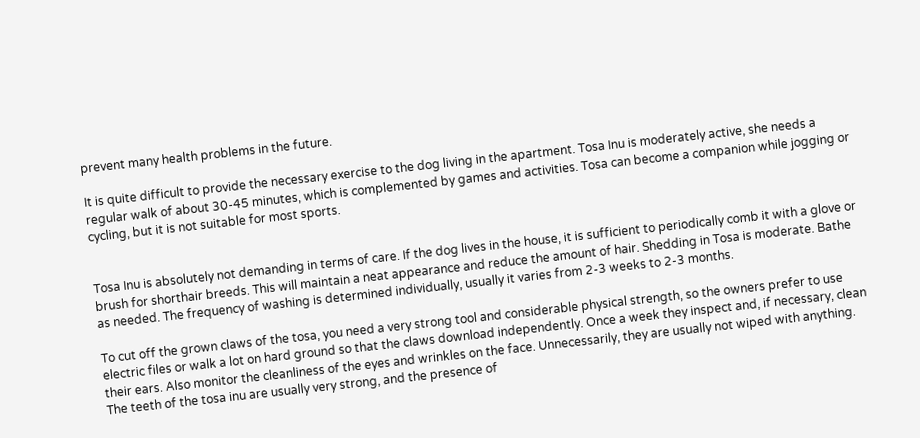prevent many health problems in the future.

It is quite difficult to provide the necessary exercise to the dog living in the apartment. Tosa Inu is moderately active, she needs a regular walk of about 30-45 minutes, which is complemented by games and activities. Tosa can become a companion while jogging or cycling, but it is not suitable for most sports.


Tosa Inu is absolutely not demanding in terms of care. If the dog lives in the house, it is sufficient to periodically comb it with a glove or brush for shorthair breeds. This will maintain a neat appearance and reduce the amount of hair. Shedding in Tosa is moderate. Bathe as needed. The frequency of washing is determined individually, usually it varies from 2-3 weeks to 2-3 months.

To cut off the grown claws of the tosa, you need a very strong tool and considerable physical strength, so the owners prefer to use electric files or walk a lot on hard ground so that the claws download independently. Once a week they inspect and, if necessary, clean their ears. Also monitor the cleanliness of the eyes and wrinkles on the face. Unnecessarily, they are usually not wiped with anything. The teeth of the tosa inu are usually very strong, and the presence of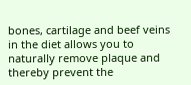bones, cartilage and beef veins in the diet allows you to naturally remove plaque and thereby prevent the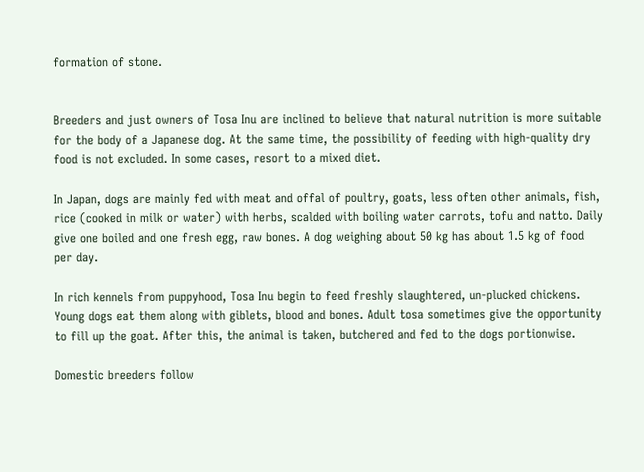formation of stone.


Breeders and just owners of Tosa Inu are inclined to believe that natural nutrition is more suitable for the body of a Japanese dog. At the same time, the possibility of feeding with high-quality dry food is not excluded. In some cases, resort to a mixed diet.

In Japan, dogs are mainly fed with meat and offal of poultry, goats, less often other animals, fish, rice (cooked in milk or water) with herbs, scalded with boiling water carrots, tofu and natto. Daily give one boiled and one fresh egg, raw bones. A dog weighing about 50 kg has about 1.5 kg of food per day.

In rich kennels from puppyhood, Tosa Inu begin to feed freshly slaughtered, un-plucked chickens. Young dogs eat them along with giblets, blood and bones. Adult tosa sometimes give the opportunity to fill up the goat. After this, the animal is taken, butchered and fed to the dogs portionwise.

Domestic breeders follow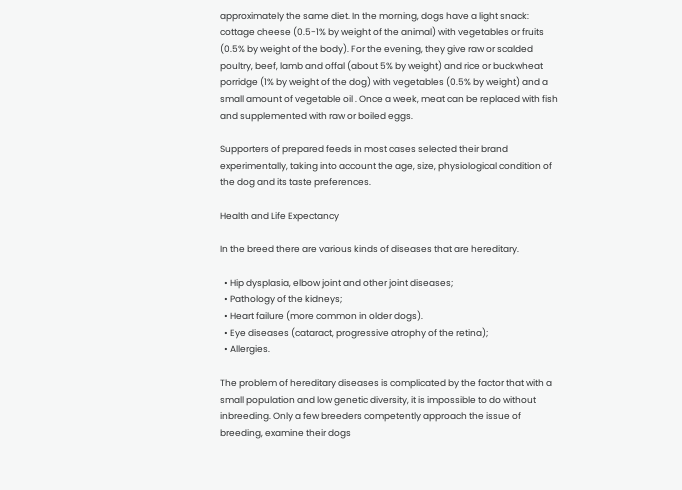approximately the same diet. In the morning, dogs have a light snack: cottage cheese (0.5-1% by weight of the animal) with vegetables or fruits (0.5% by weight of the body). For the evening, they give raw or scalded poultry, beef, lamb and offal (about 5% by weight) and rice or buckwheat porridge (1% by weight of the dog) with vegetables (0.5% by weight) and a small amount of vegetable oil . Once a week, meat can be replaced with fish and supplemented with raw or boiled eggs.

Supporters of prepared feeds in most cases selected their brand experimentally, taking into account the age, size, physiological condition of the dog and its taste preferences.

Health and Life Expectancy

In the breed there are various kinds of diseases that are hereditary.

  • Hip dysplasia, elbow joint and other joint diseases;
  • Pathology of the kidneys;
  • Heart failure (more common in older dogs).
  • Eye diseases (cataract, progressive atrophy of the retina);
  • Allergies.

The problem of hereditary diseases is complicated by the factor that with a small population and low genetic diversity, it is impossible to do without inbreeding. Only a few breeders competently approach the issue of breeding, examine their dogs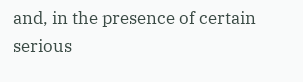and, in the presence of certain serious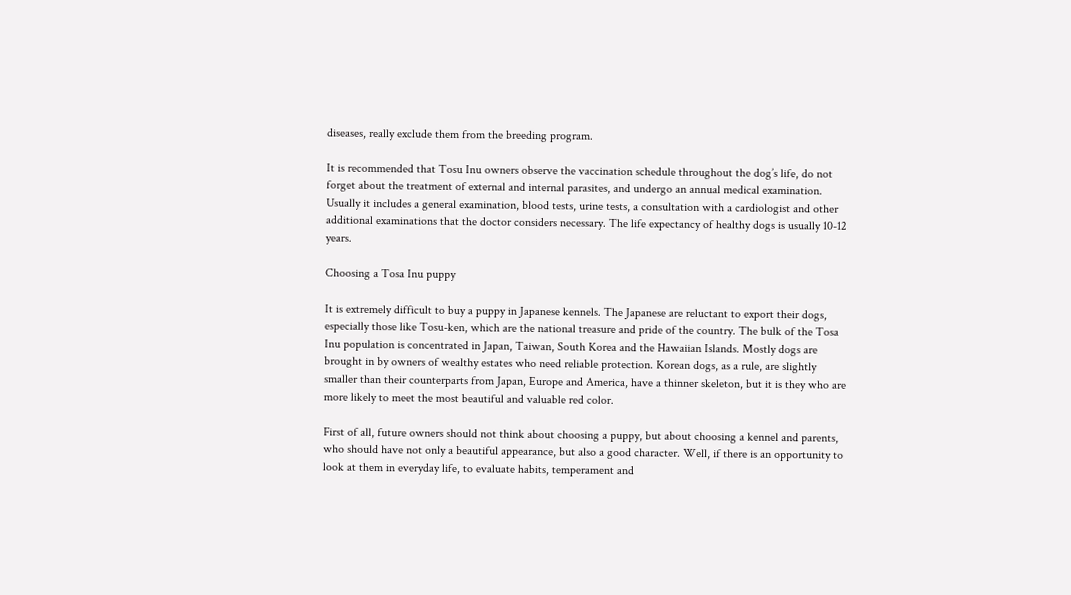diseases, really exclude them from the breeding program.

It is recommended that Tosu Inu owners observe the vaccination schedule throughout the dog’s life, do not forget about the treatment of external and internal parasites, and undergo an annual medical examination. Usually it includes a general examination, blood tests, urine tests, a consultation with a cardiologist and other additional examinations that the doctor considers necessary. The life expectancy of healthy dogs is usually 10-12 years.

Choosing a Tosa Inu puppy

It is extremely difficult to buy a puppy in Japanese kennels. The Japanese are reluctant to export their dogs, especially those like Tosu-ken, which are the national treasure and pride of the country. The bulk of the Tosa Inu population is concentrated in Japan, Taiwan, South Korea and the Hawaiian Islands. Mostly dogs are brought in by owners of wealthy estates who need reliable protection. Korean dogs, as a rule, are slightly smaller than their counterparts from Japan, Europe and America, have a thinner skeleton, but it is they who are more likely to meet the most beautiful and valuable red color.

First of all, future owners should not think about choosing a puppy, but about choosing a kennel and parents, who should have not only a beautiful appearance, but also a good character. Well, if there is an opportunity to look at them in everyday life, to evaluate habits, temperament and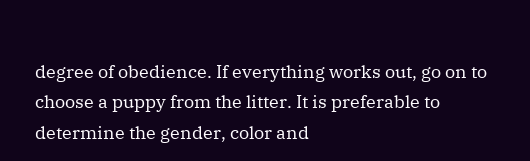degree of obedience. If everything works out, go on to choose a puppy from the litter. It is preferable to determine the gender, color and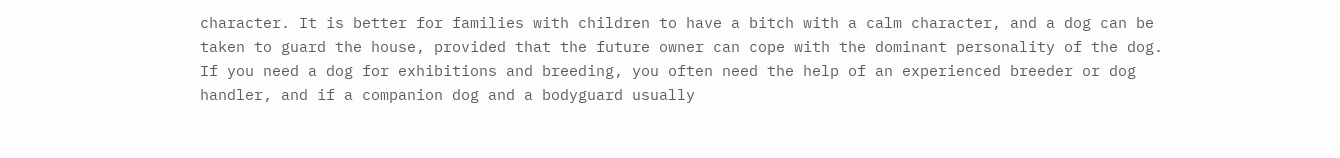character. It is better for families with children to have a bitch with a calm character, and a dog can be taken to guard the house, provided that the future owner can cope with the dominant personality of the dog. If you need a dog for exhibitions and breeding, you often need the help of an experienced breeder or dog handler, and if a companion dog and a bodyguard usually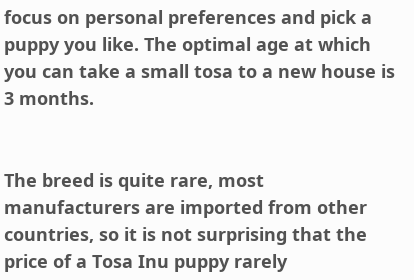focus on personal preferences and pick a puppy you like. The optimal age at which you can take a small tosa to a new house is 3 months.


The breed is quite rare, most manufacturers are imported from other countries, so it is not surprising that the price of a Tosa Inu puppy rarely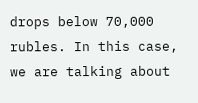drops below 70,000 rubles. In this case, we are talking about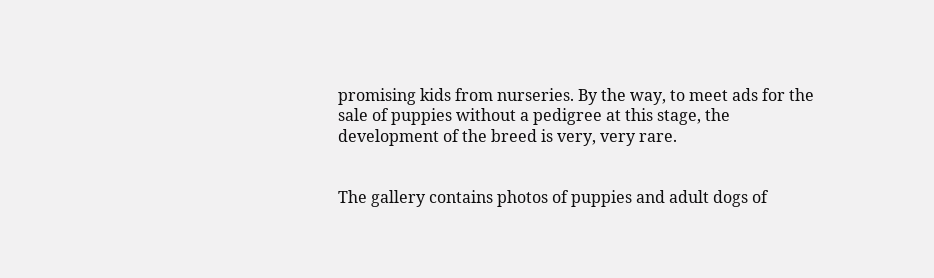promising kids from nurseries. By the way, to meet ads for the sale of puppies without a pedigree at this stage, the development of the breed is very, very rare.


The gallery contains photos of puppies and adult dogs of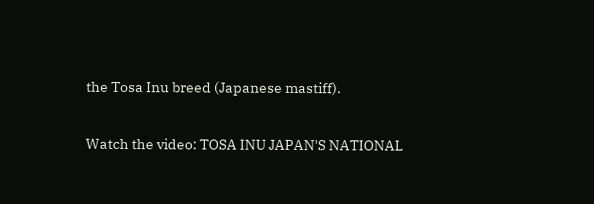the Tosa Inu breed (Japanese mastiff).

Watch the video: TOSA INU JAPAN'S NATIONAL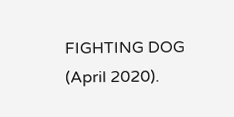FIGHTING DOG (April 2020).